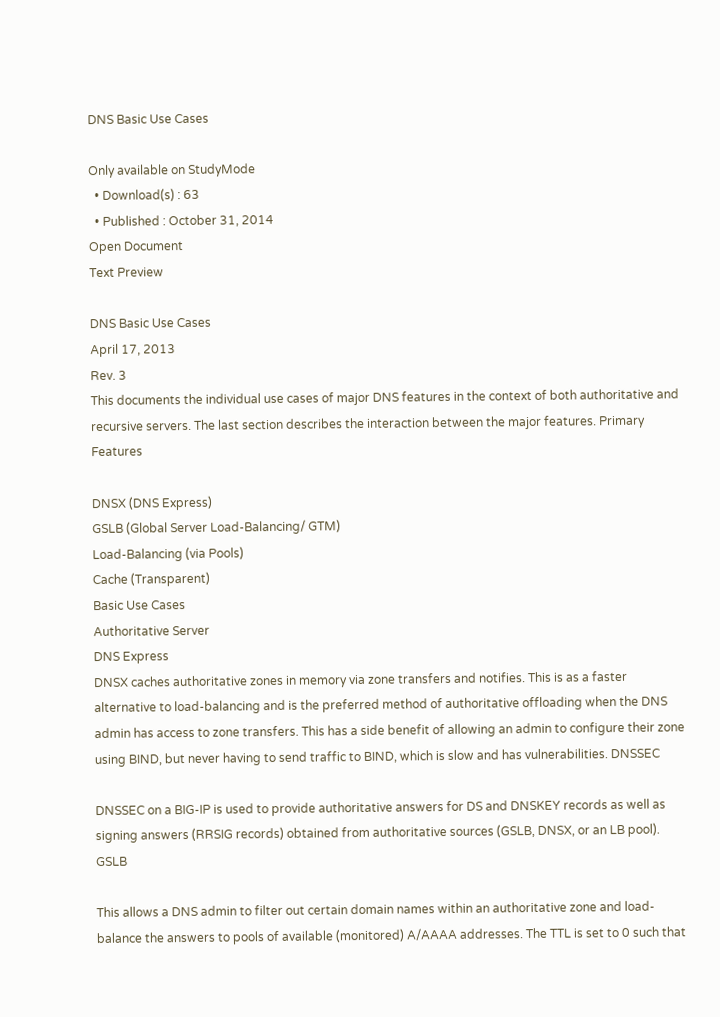DNS Basic Use Cases

Only available on StudyMode
  • Download(s) : 63
  • Published : October 31, 2014
Open Document
Text Preview

DNS Basic Use Cases
April 17, 2013
Rev. 3
This documents the individual use cases of major DNS features in the context of both authoritative and recursive servers. The last section describes the interaction between the major features. Primary Features

DNSX (DNS Express)
GSLB (Global Server Load-Balancing/ GTM)
Load-Balancing (via Pools)
Cache (Transparent)
Basic Use Cases
Authoritative Server
DNS Express
DNSX caches authoritative zones in memory via zone transfers and notifies. This is as a faster alternative to load-balancing and is the preferred method of authoritative offloading when the DNS admin has access to zone transfers. This has a side benefit of allowing an admin to configure their zone using BIND, but never having to send traffic to BIND, which is slow and has vulnerabilities. DNSSEC

DNSSEC on a BIG-IP is used to provide authoritative answers for DS and DNSKEY records as well as signing answers (RRSIG records) obtained from authoritative sources (GSLB, DNSX, or an LB pool). GSLB

This allows a DNS admin to filter out certain domain names within an authoritative zone and load-balance the answers to pools of available (monitored) A/AAAA addresses. The TTL is set to 0 such that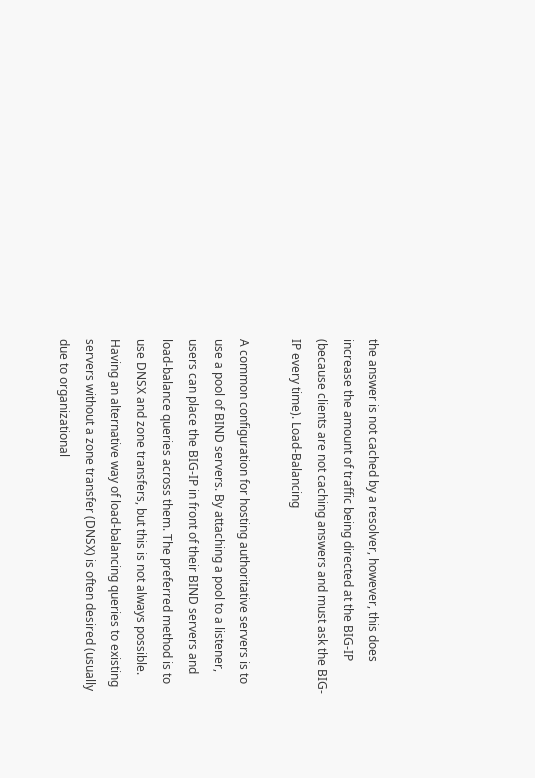the answer is not cached by a resolver, however, this does increase the amount of traffic being directed at the BIG-IP (because clients are not caching answers and must ask the BIG-IP every time). Load-Balancing

A common configuration for hosting authoritative servers is to use a pool of BIND servers. By attaching a pool to a listener, users can place the BIG-IP in front of their BIND servers and load-balance queries across them. The preferred method is to use DNSX and zone transfers, but this is not always possible. Having an alternative way of load-balancing queries to existing servers without a zone transfer (DNSX) is often desired (usually due to organizational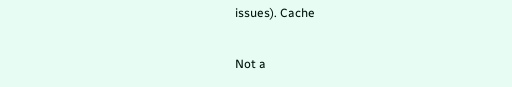issues). Cache

Not a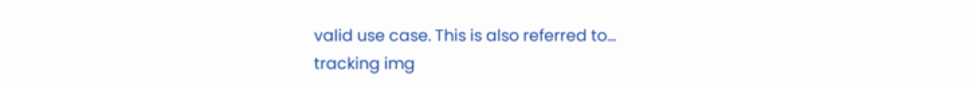valid use case. This is also referred to...
tracking img